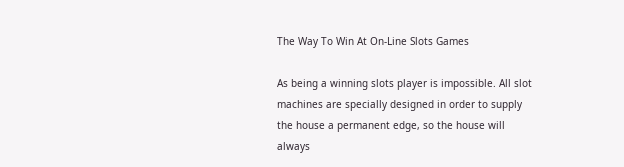The Way To Win At On-Line Slots Games

As being a winning slots player is impossible. All slot machines are specially designed in order to supply the house a permanent edge, so the house will always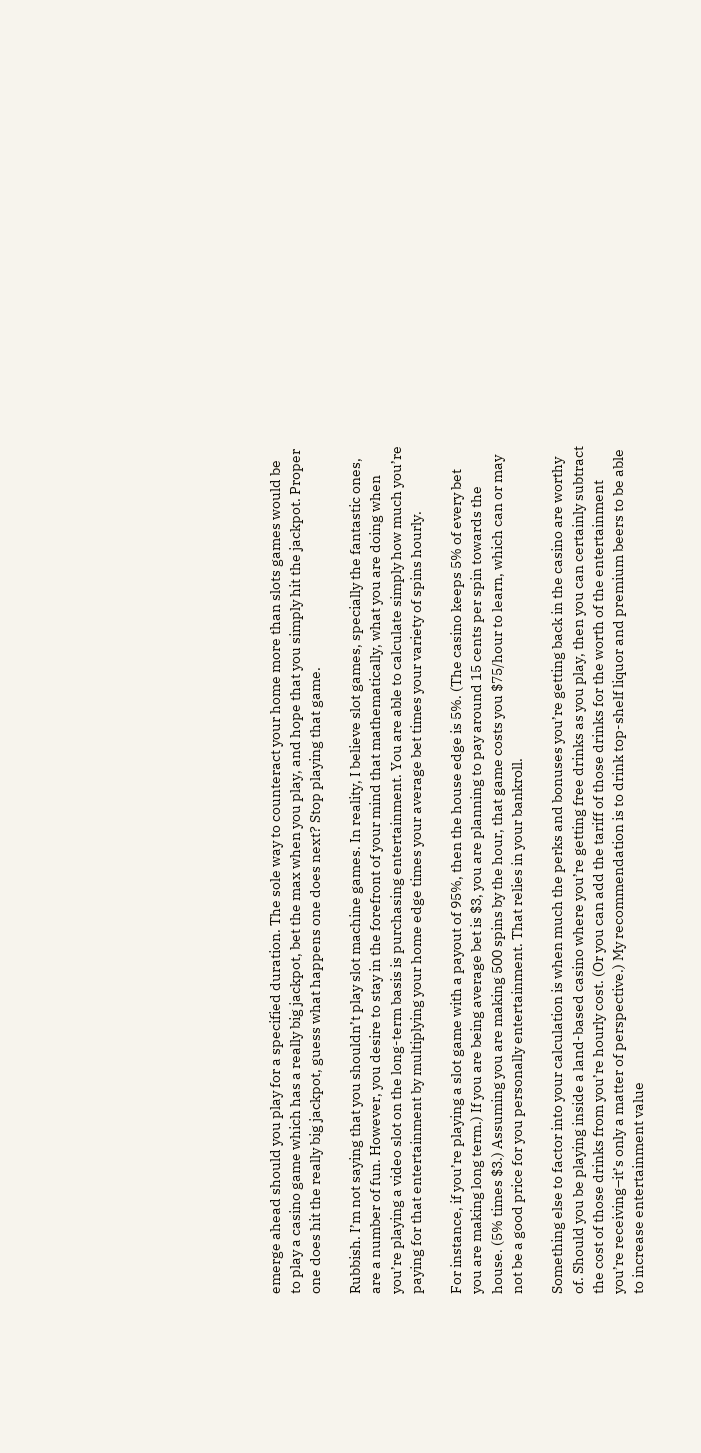emerge ahead should you play for a specified duration. The sole way to counteract your home more than slots games would be to play a casino game which has a really big jackpot, bet the max when you play, and hope that you simply hit the jackpot. Proper one does hit the really big jackpot, guess what happens one does next? Stop playing that game.

Rubbish. I’m not saying that you shouldn’t play slot machine games. In reality, I believe slot games, specially the fantastic ones, are a number of fun. However, you desire to stay in the forefront of your mind that mathematically, what you are doing when you’re playing a video slot on the long-term basis is purchasing entertainment. You are able to calculate simply how much you’re paying for that entertainment by multiplying your home edge times your average bet times your variety of spins hourly.

For instance, if you’re playing a slot game with a payout of 95%, then the house edge is 5%. (The casino keeps 5% of every bet you are making long term.) If you are being average bet is $3, you are planning to pay around 15 cents per spin towards the house. (5% times $3.) Assuming you are making 500 spins by the hour, that game costs you $75/hour to learn, which can or may not be a good price for you personally entertainment. That relies in your bankroll.

Something else to factor into your calculation is when much the perks and bonuses you’re getting back in the casino are worthy of. Should you be playing inside a land-based casino where you’re getting free drinks as you play, then you can certainly subtract the cost of those drinks from you’re hourly cost. (Or you can add the tariff of those drinks for the worth of the entertainment you’re receiving–it’s only a matter of perspective.) My recommendation is to drink top-shelf liquor and premium beers to be able to increase entertainment value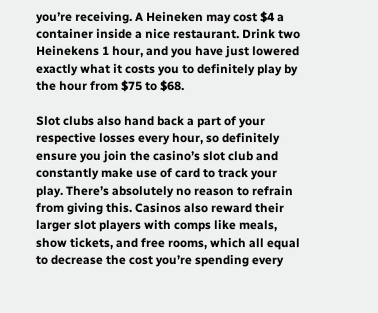you’re receiving. A Heineken may cost $4 a container inside a nice restaurant. Drink two Heinekens 1 hour, and you have just lowered exactly what it costs you to definitely play by the hour from $75 to $68.

Slot clubs also hand back a part of your respective losses every hour, so definitely ensure you join the casino’s slot club and constantly make use of card to track your play. There’s absolutely no reason to refrain from giving this. Casinos also reward their larger slot players with comps like meals, show tickets, and free rooms, which all equal to decrease the cost you’re spending every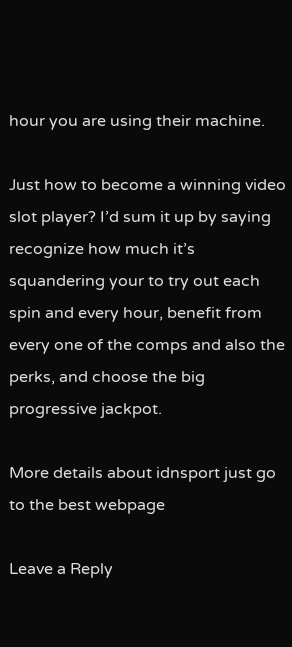hour you are using their machine.

Just how to become a winning video slot player? I’d sum it up by saying recognize how much it’s squandering your to try out each spin and every hour, benefit from every one of the comps and also the perks, and choose the big progressive jackpot.

More details about idnsport just go to the best webpage

Leave a Reply